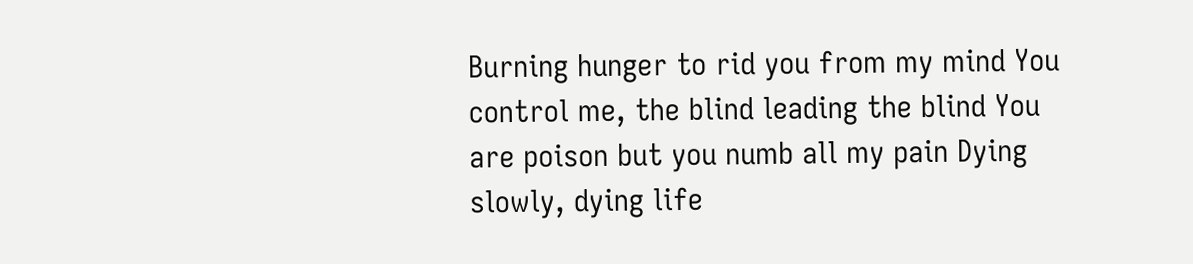Burning hunger to rid you from my mind You control me, the blind leading the blind You are poison but you numb all my pain Dying slowly, dying life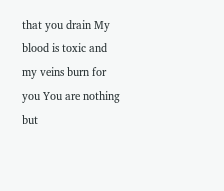that you drain My blood is toxic and my veins burn for you You are nothing but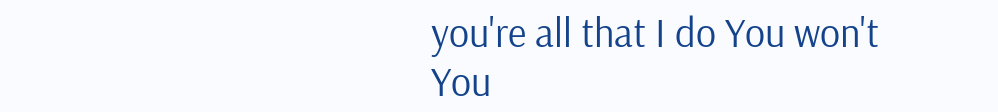you're all that I do You won't You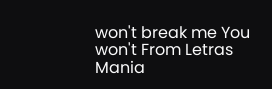won't break me You won't From Letras Mania